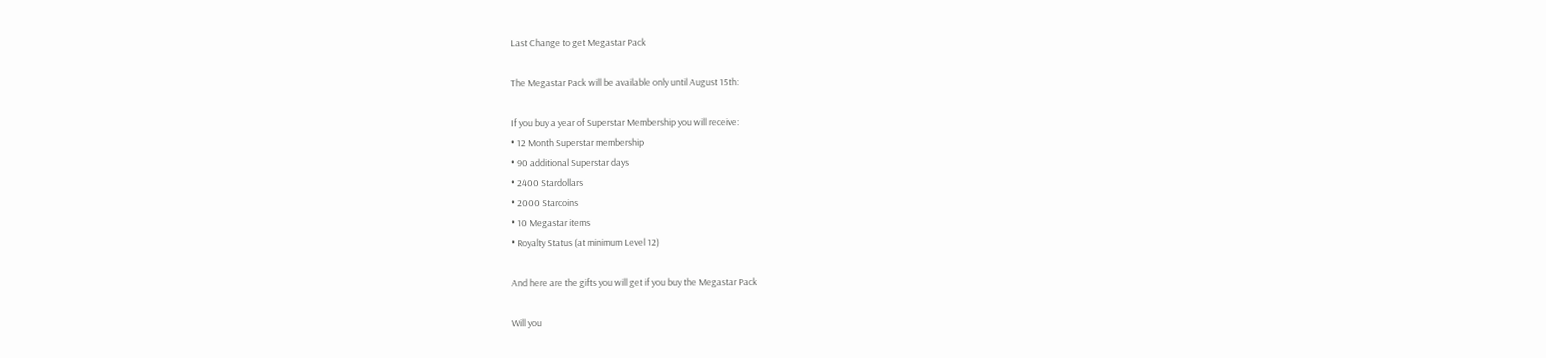Last Change to get Megastar Pack

The Megastar Pack will be available only until August 15th:

If you buy a year of Superstar Membership you will receive:
• 12 Month Superstar membership
• 90 additional Superstar days
• 2400 Stardollars
• 2000 Starcoins
• 10 Megastar items
• Royalty Status (at minimum Level 12)

And here are the gifts you will get if you buy the Megastar Pack

Will you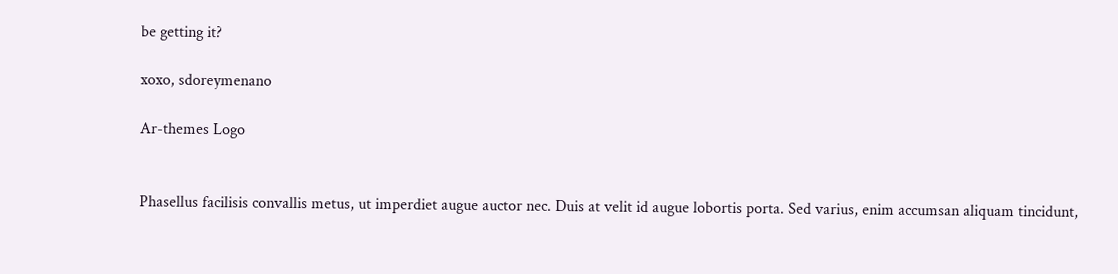be getting it?

xoxo, sdoreymenano

Ar-themes Logo


Phasellus facilisis convallis metus, ut imperdiet augue auctor nec. Duis at velit id augue lobortis porta. Sed varius, enim accumsan aliquam tincidunt,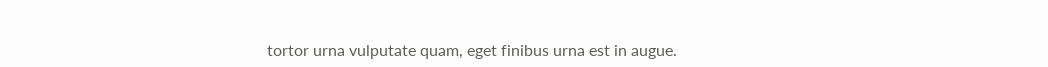tortor urna vulputate quam, eget finibus urna est in augue.